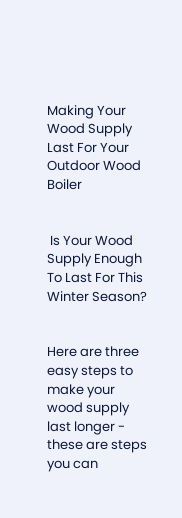Making Your Wood Supply Last For Your Outdoor Wood Boiler


 Is Your Wood Supply Enough To Last For This Winter Season?


Here are three easy steps to make your wood supply last longer - these are steps you can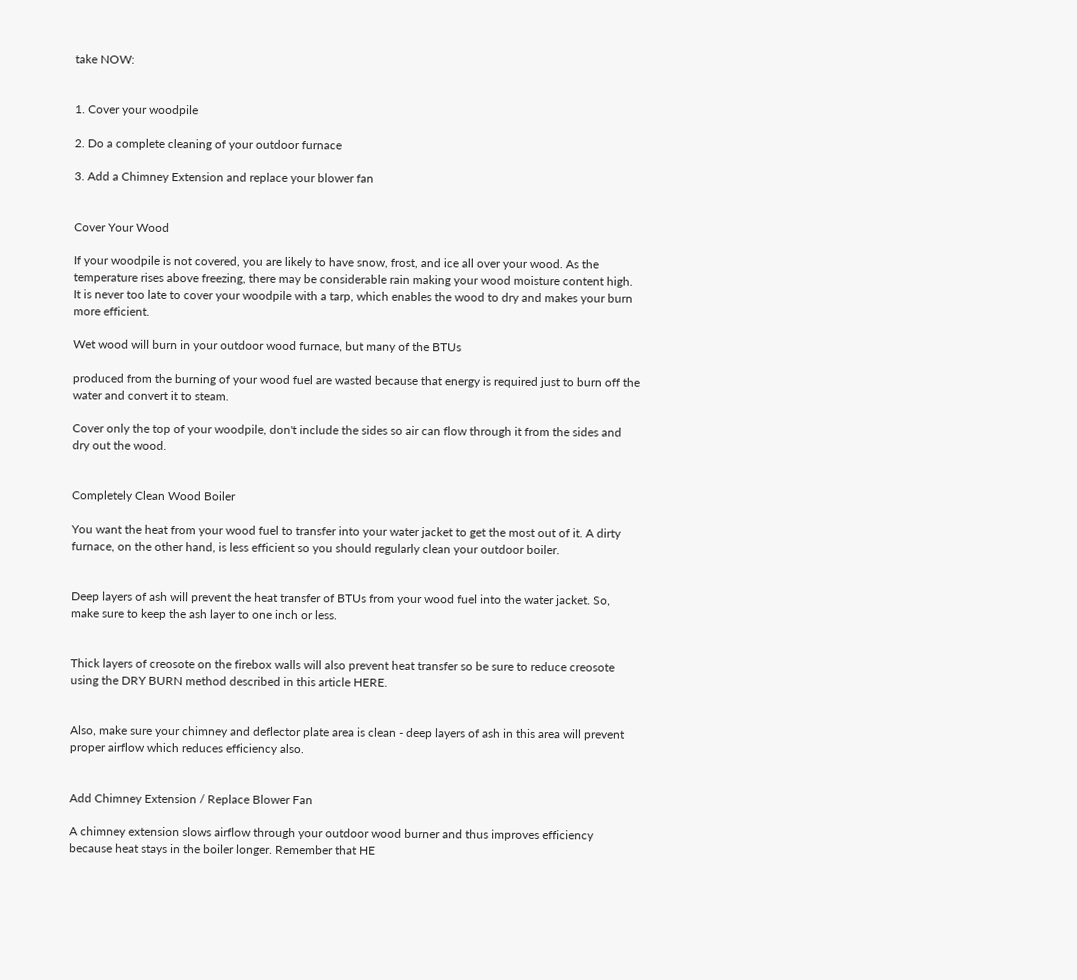take NOW:


1. Cover your woodpile

2. Do a complete cleaning of your outdoor furnace

3. Add a Chimney Extension and replace your blower fan


Cover Your Wood

If your woodpile is not covered, you are likely to have snow, frost, and ice all over your wood. As the temperature rises above freezing, there may be considerable rain making your wood moisture content high.  It is never too late to cover your woodpile with a tarp, which enables the wood to dry and makes your burn more efficient.

Wet wood will burn in your outdoor wood furnace, but many of the BTUs

produced from the burning of your wood fuel are wasted because that energy is required just to burn off the water and convert it to steam.

Cover only the top of your woodpile, don't include the sides so air can flow through it from the sides and dry out the wood.


Completely Clean Wood Boiler

You want the heat from your wood fuel to transfer into your water jacket to get the most out of it. A dirty furnace, on the other hand, is less efficient so you should regularly clean your outdoor boiler.


Deep layers of ash will prevent the heat transfer of BTUs from your wood fuel into the water jacket. So, make sure to keep the ash layer to one inch or less.


Thick layers of creosote on the firebox walls will also prevent heat transfer so be sure to reduce creosote using the DRY BURN method described in this article HERE.


Also, make sure your chimney and deflector plate area is clean - deep layers of ash in this area will prevent proper airflow which reduces efficiency also.


Add Chimney Extension / Replace Blower Fan

A chimney extension slows airflow through your outdoor wood burner and thus improves efficiency because heat stays in the boiler longer. Remember that HE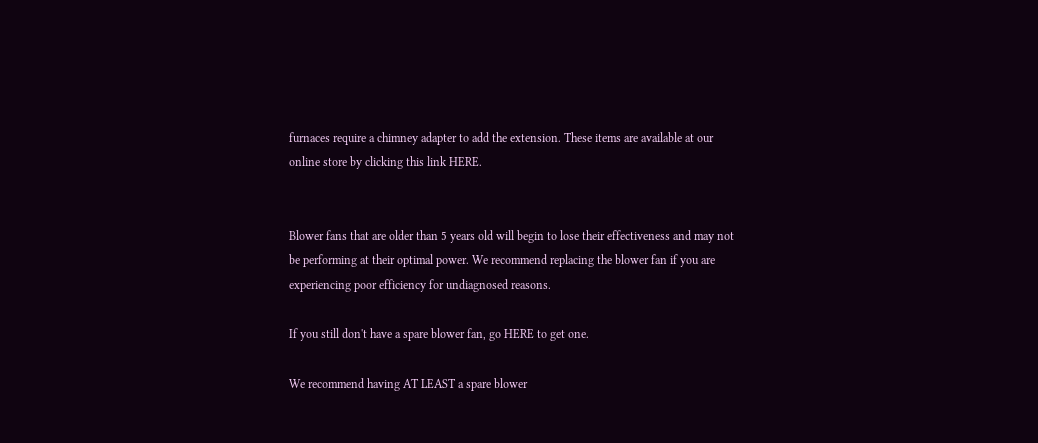furnaces require a chimney adapter to add the extension. These items are available at our online store by clicking this link HERE.


Blower fans that are older than 5 years old will begin to lose their effectiveness and may not be performing at their optimal power. We recommend replacing the blower fan if you are experiencing poor efficiency for undiagnosed reasons.

If you still don't have a spare blower fan, go HERE to get one.

We recommend having AT LEAST a spare blower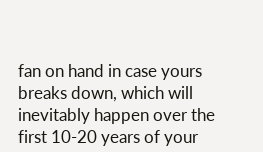fan on hand in case yours breaks down, which will inevitably happen over the first 10-20 years of your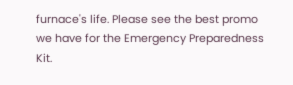furnace's life. Please see the best promo we have for the Emergency Preparedness Kit.